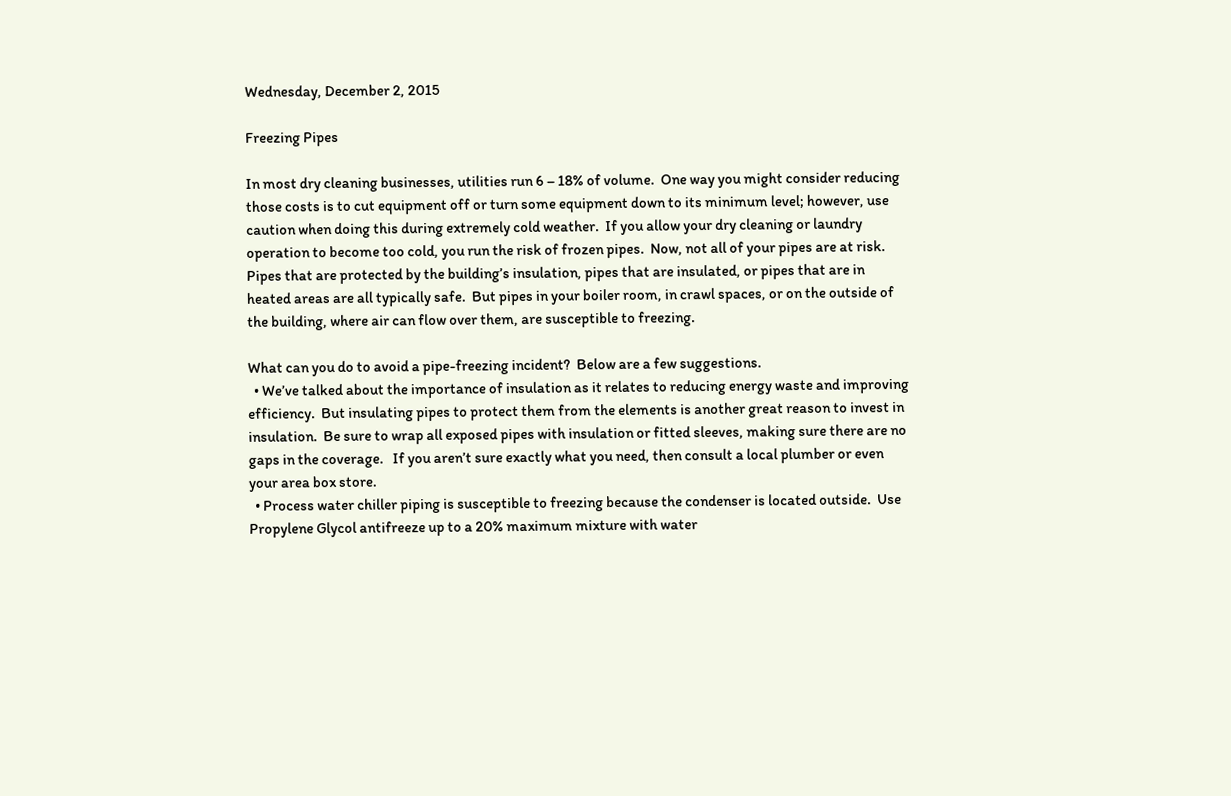Wednesday, December 2, 2015

Freezing Pipes

In most dry cleaning businesses, utilities run 6 – 18% of volume.  One way you might consider reducing those costs is to cut equipment off or turn some equipment down to its minimum level; however, use caution when doing this during extremely cold weather.  If you allow your dry cleaning or laundry operation to become too cold, you run the risk of frozen pipes.  Now, not all of your pipes are at risk.  Pipes that are protected by the building’s insulation, pipes that are insulated, or pipes that are in heated areas are all typically safe.  But pipes in your boiler room, in crawl spaces, or on the outside of the building, where air can flow over them, are susceptible to freezing.

What can you do to avoid a pipe-freezing incident?  Below are a few suggestions.
  • We’ve talked about the importance of insulation as it relates to reducing energy waste and improving efficiency.  But insulating pipes to protect them from the elements is another great reason to invest in insulation.  Be sure to wrap all exposed pipes with insulation or fitted sleeves, making sure there are no gaps in the coverage.   If you aren’t sure exactly what you need, then consult a local plumber or even your area box store.
  • Process water chiller piping is susceptible to freezing because the condenser is located outside.  Use Propylene Glycol antifreeze up to a 20% maximum mixture with water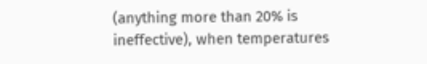(anything more than 20% is ineffective), when temperatures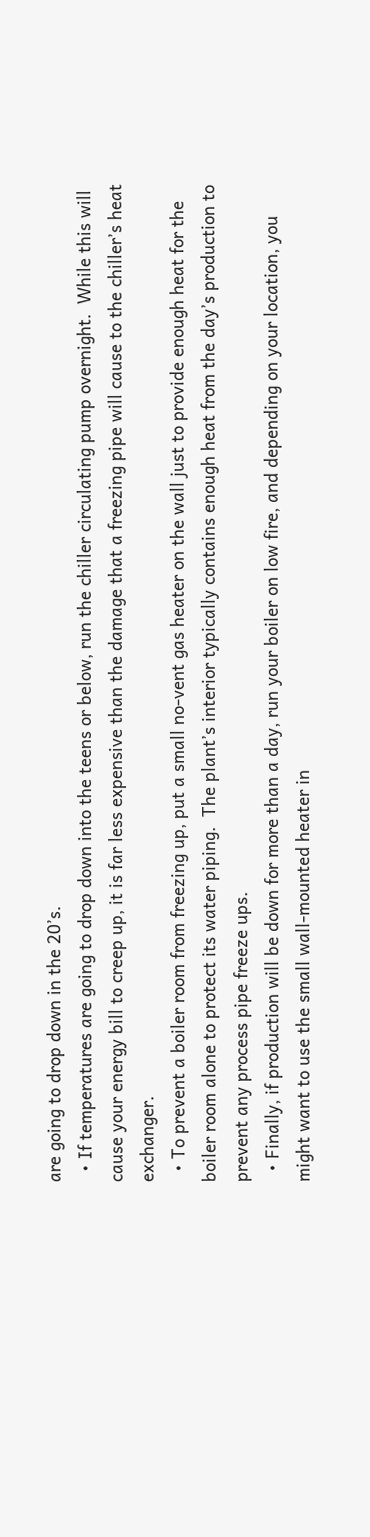are going to drop down in the 20’s.
  • If temperatures are going to drop down into the teens or below, run the chiller circulating pump overnight.  While this will cause your energy bill to creep up, it is far less expensive than the damage that a freezing pipe will cause to the chiller’s heat exchanger.
  • To prevent a boiler room from freezing up, put a small no-vent gas heater on the wall just to provide enough heat for the boiler room alone to protect its water piping.  The plant’s interior typically contains enough heat from the day’s production to prevent any process pipe freeze ups.
  • Finally, if production will be down for more than a day, run your boiler on low fire, and depending on your location, you might want to use the small wall-mounted heater in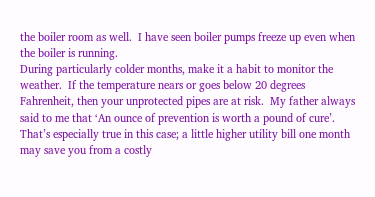the boiler room as well.  I have seen boiler pumps freeze up even when the boiler is running.
During particularly colder months, make it a habit to monitor the weather.  If the temperature nears or goes below 20 degrees Fahrenheit, then your unprotected pipes are at risk.  My father always said to me that ‘An ounce of prevention is worth a pound of cure’.  That’s especially true in this case; a little higher utility bill one month may save you from a costly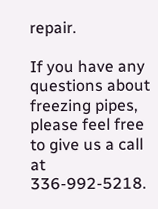repair.

If you have any questions about freezing pipes, please feel free to give us a call at 336-992-5218.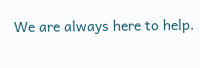We are always here to help.